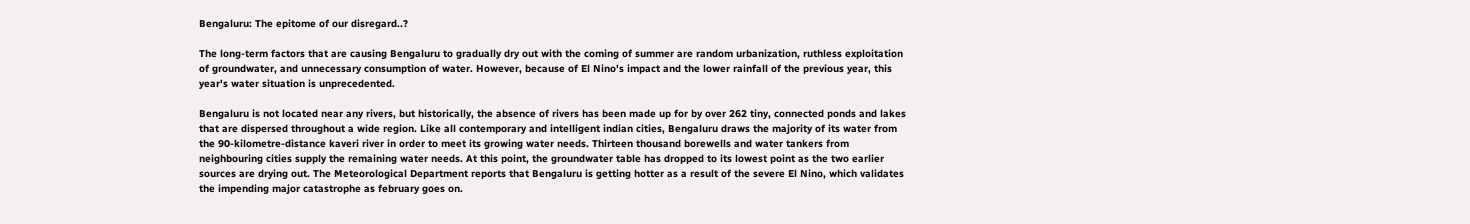Bengaluru: The epitome of our disregard..?

The long-term factors that are causing Bengaluru to gradually dry out with the coming of summer are random urbanization, ruthless exploitation of groundwater, and unnecessary consumption of water. However, because of El Nino's impact and the lower rainfall of the previous year, this year's water situation is unprecedented.

Bengaluru is not located near any rivers, but historically, the absence of rivers has been made up for by over 262 tiny, connected ponds and lakes that are dispersed throughout a wide region. Like all contemporary and intelligent indian cities, Bengaluru draws the majority of its water from the 90-kilometre-distance kaveri river in order to meet its growing water needs. Thirteen thousand borewells and water tankers from neighbouring cities supply the remaining water needs. At this point, the groundwater table has dropped to its lowest point as the two earlier sources are drying out. The Meteorological Department reports that Bengaluru is getting hotter as a result of the severe El Nino, which validates the impending major catastrophe as february goes on.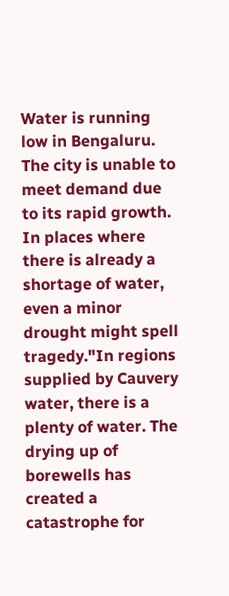Water is running low in Bengaluru. The city is unable to meet demand due to its rapid growth. In places where there is already a shortage of water, even a minor drought might spell tragedy."In regions supplied by Cauvery water, there is a plenty of water. The drying up of borewells has created a catastrophe for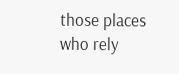those places who rely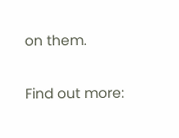on them.

Find out more: